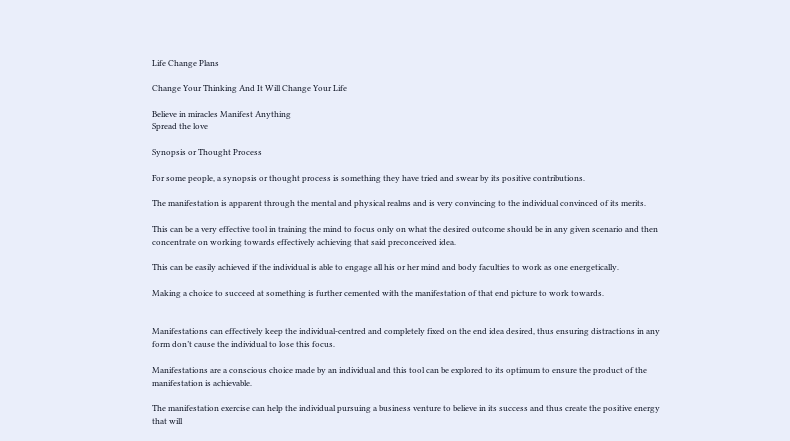Life Change Plans

Change Your Thinking And It Will Change Your Life

Believe in miracles Manifest Anything
Spread the love

Synopsis or Thought Process

For some people, a synopsis or thought process is something they have tried and swear by its positive contributions.

The manifestation is apparent through the mental and physical realms and is very convincing to the individual convinced of its merits.

This can be a very effective tool in training the mind to focus only on what the desired outcome should be in any given scenario and then concentrate on working towards effectively achieving that said preconceived idea.

This can be easily achieved if the individual is able to engage all his or her mind and body faculties to work as one energetically.

Making a choice to succeed at something is further cemented with the manifestation of that end picture to work towards.


Manifestations can effectively keep the individual-centred and completely fixed on the end idea desired, thus ensuring distractions in any form don’t cause the individual to lose this focus.

Manifestations are a conscious choice made by an individual and this tool can be explored to its optimum to ensure the product of the manifestation is achievable.

The manifestation exercise can help the individual pursuing a business venture to believe in its success and thus create the positive energy that will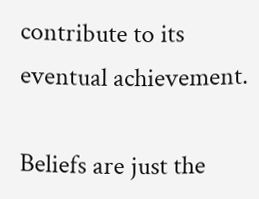contribute to its eventual achievement.

Beliefs are just the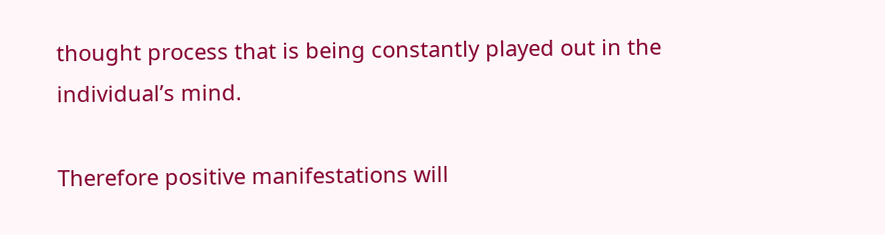thought process that is being constantly played out in the individual’s mind.

Therefore positive manifestations will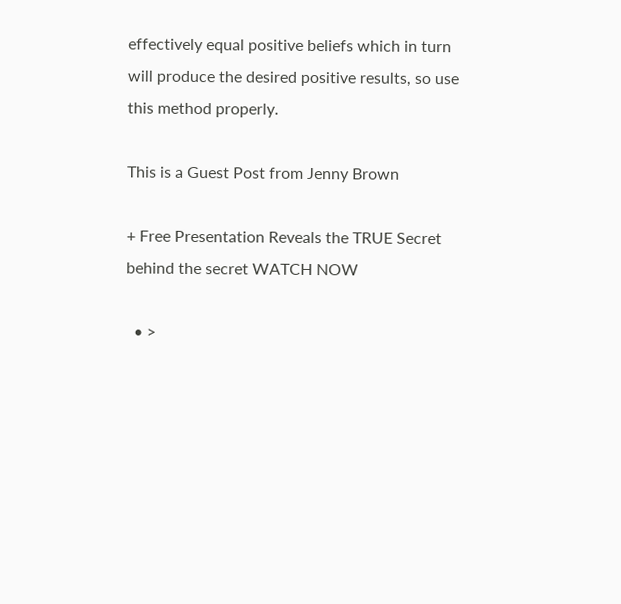effectively equal positive beliefs which in turn will produce the desired positive results, so use this method properly.

This is a Guest Post from Jenny Brown

+ Free Presentation Reveals the TRUE Secret behind the secret WATCH NOW

  • >